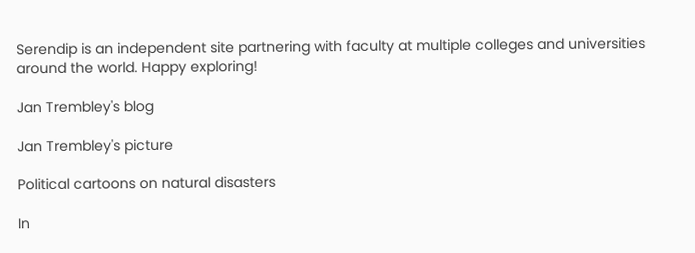Serendip is an independent site partnering with faculty at multiple colleges and universities around the world. Happy exploring!

Jan Trembley's blog

Jan Trembley's picture

Political cartoons on natural disasters

In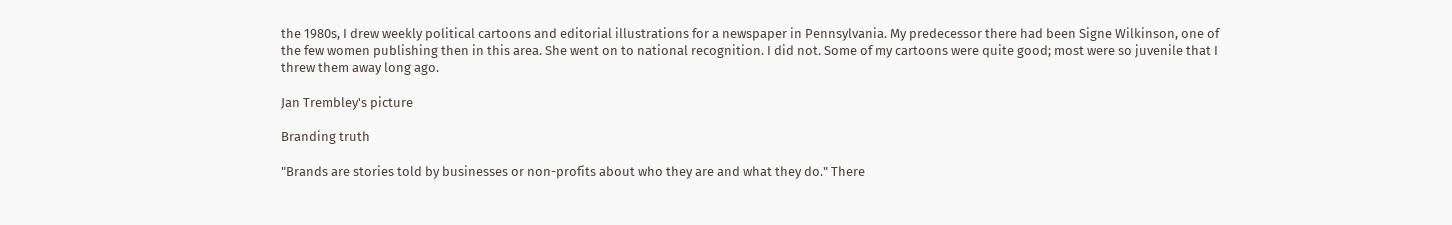the 1980s, I drew weekly political cartoons and editorial illustrations for a newspaper in Pennsylvania. My predecessor there had been Signe Wilkinson, one of the few women publishing then in this area. She went on to national recognition. I did not. Some of my cartoons were quite good; most were so juvenile that I threw them away long ago.

Jan Trembley's picture

Branding truth

"Brands are stories told by businesses or non-profits about who they are and what they do." There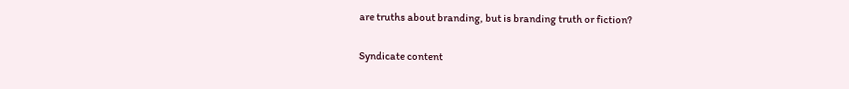are truths about branding, but is branding truth or fiction?

Syndicate content